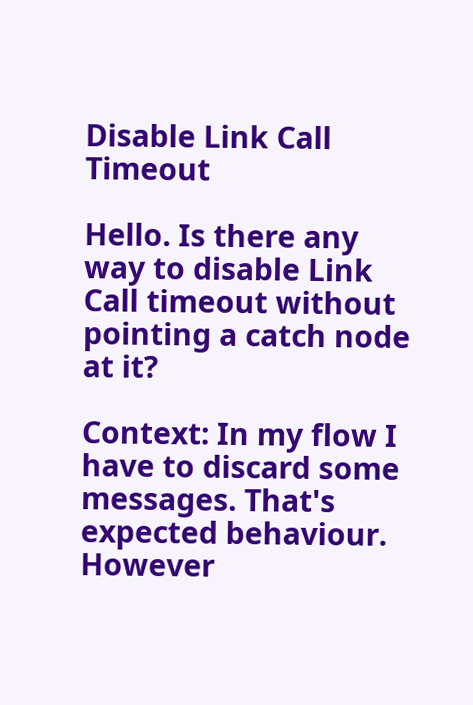Disable Link Call Timeout

Hello. Is there any way to disable Link Call timeout without pointing a catch node at it?

Context: In my flow I have to discard some messages. That's expected behaviour. However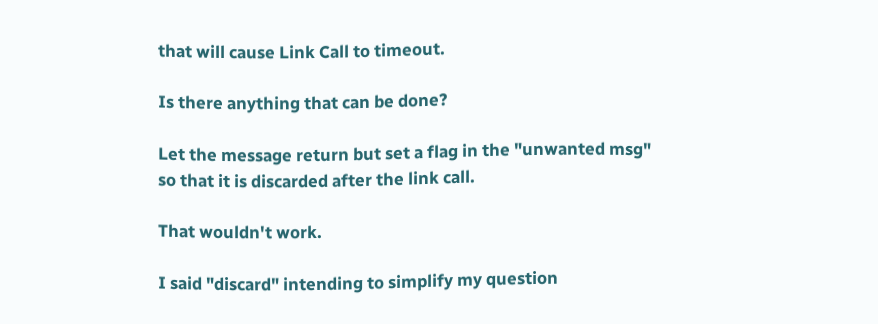that will cause Link Call to timeout.

Is there anything that can be done?

Let the message return but set a flag in the "unwanted msg" so that it is discarded after the link call.

That wouldn't work.

I said "discard" intending to simplify my question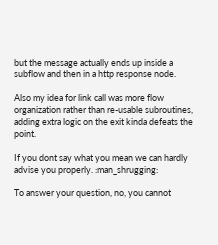but the message actually ends up inside a subflow and then in a http response node.

Also my idea for link call was more flow organization rather than re-usable subroutines, adding extra logic on the exit kinda defeats the point.

If you dont say what you mean we can hardly advise you properly. :man_shrugging:

To answer your question, no, you cannot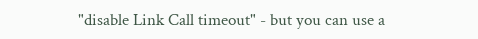"disable Link Call timeout" - but you can use a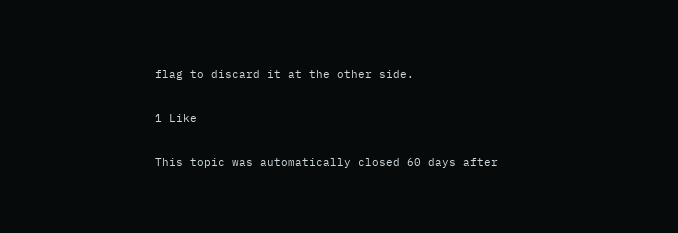flag to discard it at the other side.

1 Like

This topic was automatically closed 60 days after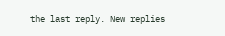the last reply. New replies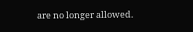are no longer allowed.